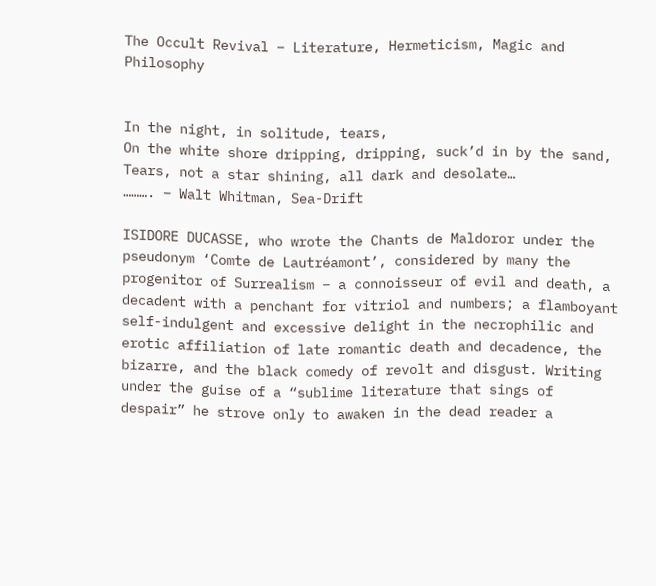The Occult Revival – Literature, Hermeticism, Magic and Philosophy


In the night, in solitude, tears,
On the white shore dripping, dripping, suck’d in by the sand,
Tears, not a star shining, all dark and desolate…
………. – Walt Whitman, Sea-Drift

ISIDORE DUCASSE, who wrote the Chants de Maldoror under the pseudonym ‘Comte de Lautréamont’, considered by many the progenitor of Surrealism – a connoisseur of evil and death, a decadent with a penchant for vitriol and numbers; a flamboyant self-indulgent and excessive delight in the necrophilic and erotic affiliation of late romantic death and decadence, the bizarre, and the black comedy of revolt and disgust. Writing under the guise of a “sublime literature that sings of despair” he strove only to awaken in the dead reader a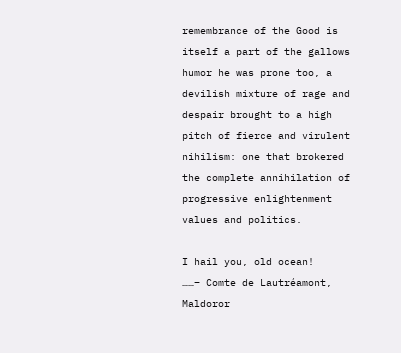remembrance of the Good is itself a part of the gallows humor he was prone too, a devilish mixture of rage and despair brought to a high pitch of fierce and virulent nihilism: one that brokered the complete annihilation of progressive enlightenment values and politics.

I hail you, old ocean!
……– Comte de Lautréamont, Maldoror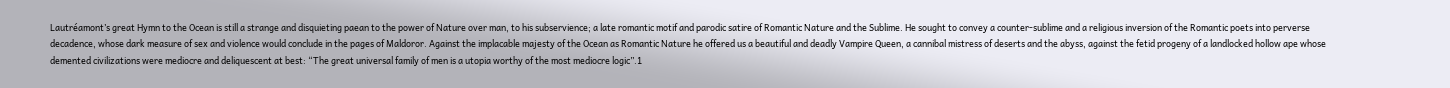Lautréamont’s great Hymn to the Ocean is still a strange and disquieting paean to the power of Nature over man, to his subservience; a late romantic motif and parodic satire of Romantic Nature and the Sublime. He sought to convey a counter-sublime and a religious inversion of the Romantic poets into perverse decadence, whose dark measure of sex and violence would conclude in the pages of Maldoror. Against the implacable majesty of the Ocean as Romantic Nature he offered us a beautiful and deadly Vampire Queen, a cannibal mistress of deserts and the abyss, against the fetid progeny of a landlocked hollow ape whose demented civilizations were mediocre and deliquescent at best: “The great universal family of men is a utopia worthy of the most mediocre logic”.1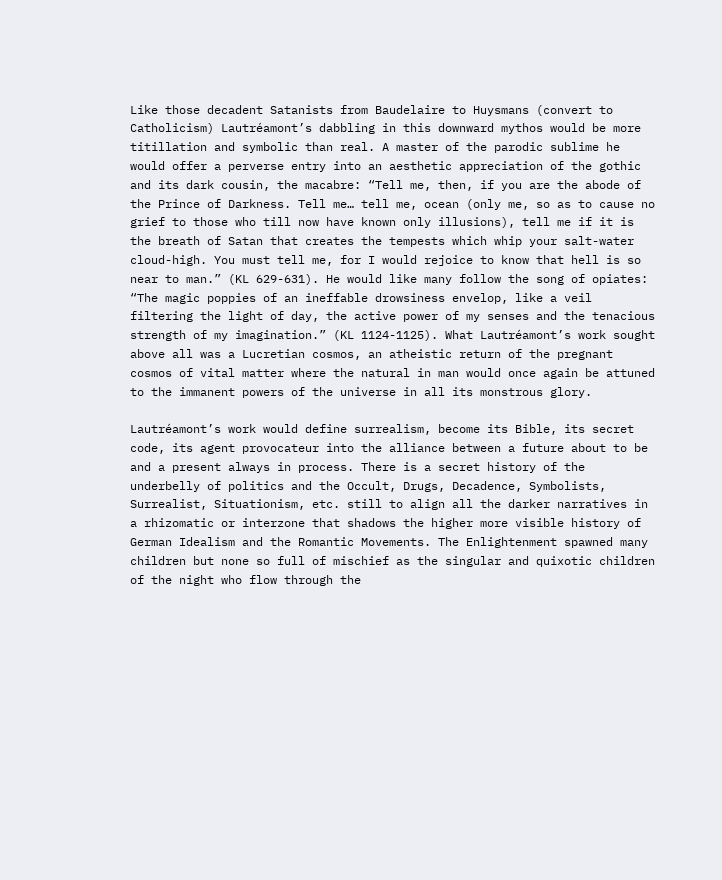Like those decadent Satanists from Baudelaire to Huysmans (convert to Catholicism) Lautréamont’s dabbling in this downward mythos would be more titillation and symbolic than real. A master of the parodic sublime he would offer a perverse entry into an aesthetic appreciation of the gothic and its dark cousin, the macabre: “Tell me, then, if you are the abode of the Prince of Darkness. Tell me… tell me, ocean (only me, so as to cause no grief to those who till now have known only illusions), tell me if it is the breath of Satan that creates the tempests which whip your salt-water cloud-high. You must tell me, for I would rejoice to know that hell is so near to man.” (KL 629-631). He would like many follow the song of opiates: “The magic poppies of an ineffable drowsiness envelop, like a veil filtering the light of day, the active power of my senses and the tenacious strength of my imagination.” (KL 1124-1125). What Lautréamont’s work sought above all was a Lucretian cosmos, an atheistic return of the pregnant cosmos of vital matter where the natural in man would once again be attuned to the immanent powers of the universe in all its monstrous glory.

Lautréamont’s work would define surrealism, become its Bible, its secret code, its agent provocateur into the alliance between a future about to be and a present always in process. There is a secret history of the underbelly of politics and the Occult, Drugs, Decadence, Symbolists, Surrealist, Situationism, etc. still to align all the darker narratives in a rhizomatic or interzone that shadows the higher more visible history of German Idealism and the Romantic Movements. The Enlightenment spawned many children but none so full of mischief as the singular and quixotic children of the night who flow through the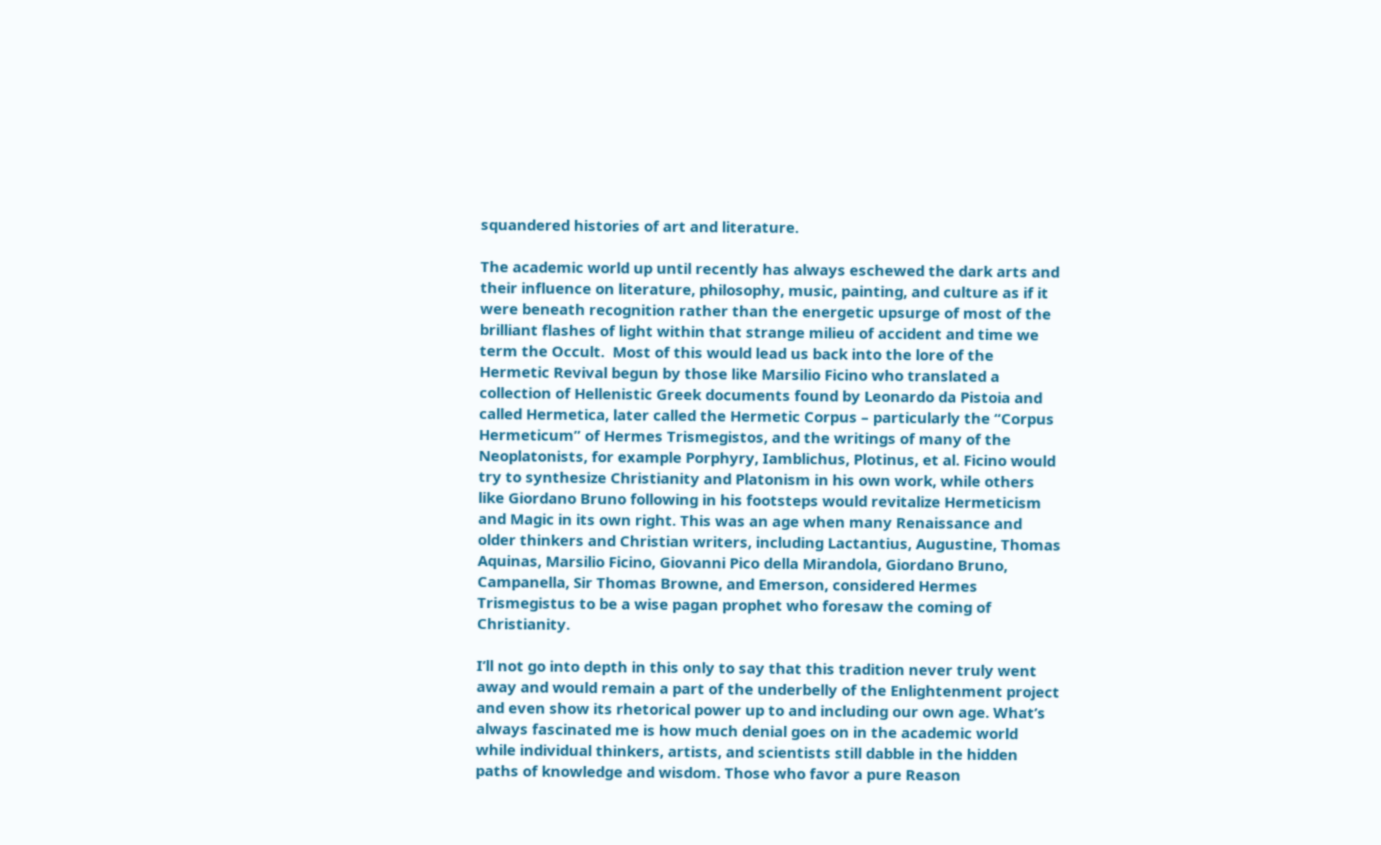squandered histories of art and literature.

The academic world up until recently has always eschewed the dark arts and their influence on literature, philosophy, music, painting, and culture as if it were beneath recognition rather than the energetic upsurge of most of the brilliant flashes of light within that strange milieu of accident and time we term the Occult.  Most of this would lead us back into the lore of the Hermetic Revival begun by those like Marsilio Ficino who translated a collection of Hellenistic Greek documents found by Leonardo da Pistoia and called Hermetica, later called the Hermetic Corpus – particularly the “Corpus Hermeticum” of Hermes Trismegistos, and the writings of many of the Neoplatonists, for example Porphyry, Iamblichus, Plotinus, et al. Ficino would try to synthesize Christianity and Platonism in his own work, while others like Giordano Bruno following in his footsteps would revitalize Hermeticism and Magic in its own right. This was an age when many Renaissance and older thinkers and Christian writers, including Lactantius, Augustine, Thomas Aquinas, Marsilio Ficino, Giovanni Pico della Mirandola, Giordano Bruno, Campanella, Sir Thomas Browne, and Emerson, considered Hermes Trismegistus to be a wise pagan prophet who foresaw the coming of Christianity.

I’ll not go into depth in this only to say that this tradition never truly went away and would remain a part of the underbelly of the Enlightenment project and even show its rhetorical power up to and including our own age. What’s always fascinated me is how much denial goes on in the academic world while individual thinkers, artists, and scientists still dabble in the hidden paths of knowledge and wisdom. Those who favor a pure Reason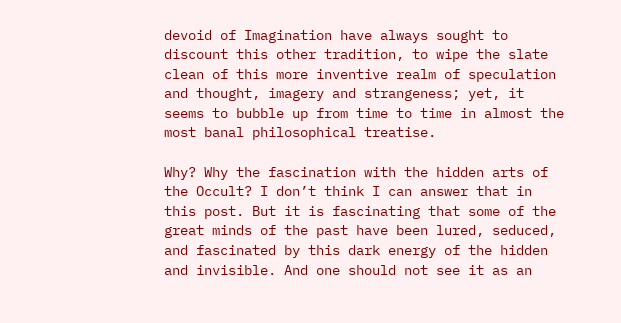devoid of Imagination have always sought to discount this other tradition, to wipe the slate clean of this more inventive realm of speculation and thought, imagery and strangeness; yet, it seems to bubble up from time to time in almost the most banal philosophical treatise.

Why? Why the fascination with the hidden arts of the Occult? I don’t think I can answer that in this post. But it is fascinating that some of the great minds of the past have been lured, seduced, and fascinated by this dark energy of the hidden and invisible. And one should not see it as an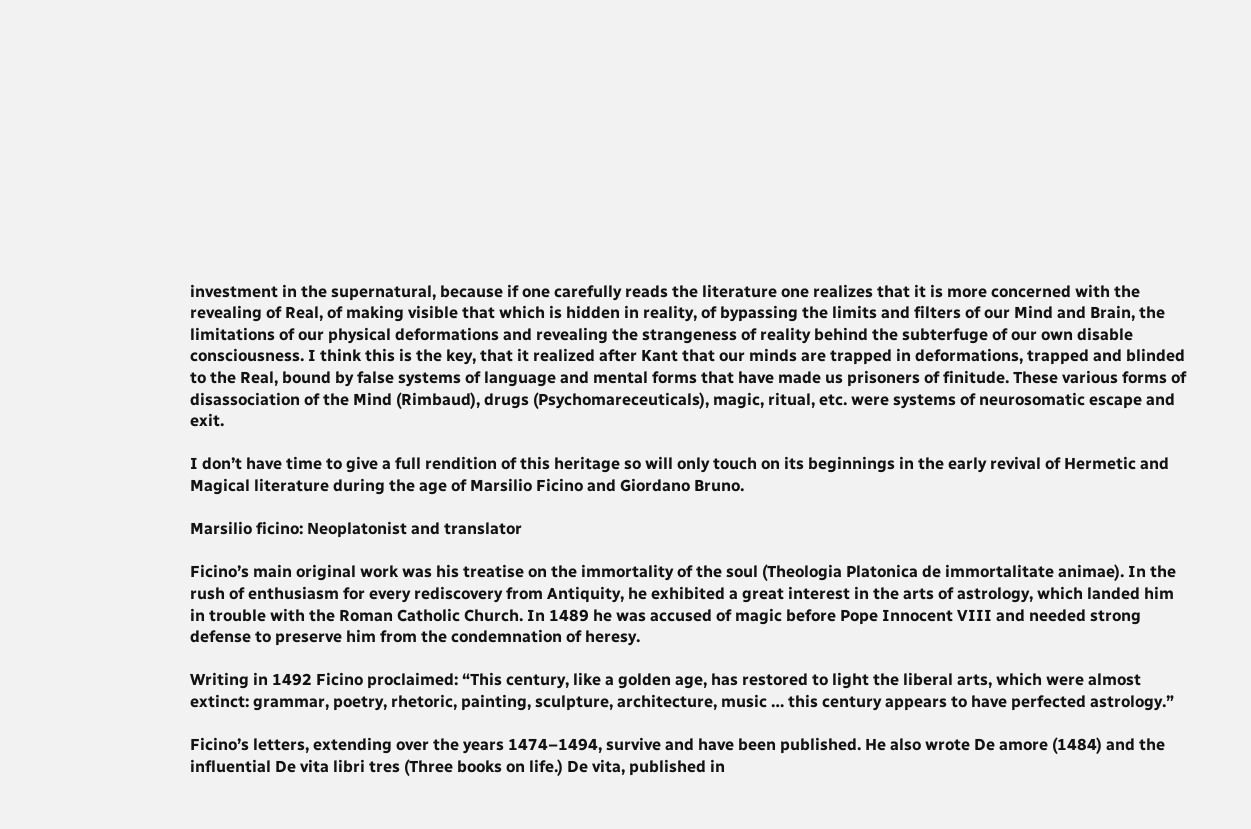investment in the supernatural, because if one carefully reads the literature one realizes that it is more concerned with the revealing of Real, of making visible that which is hidden in reality, of bypassing the limits and filters of our Mind and Brain, the limitations of our physical deformations and revealing the strangeness of reality behind the subterfuge of our own disable consciousness. I think this is the key, that it realized after Kant that our minds are trapped in deformations, trapped and blinded to the Real, bound by false systems of language and mental forms that have made us prisoners of finitude. These various forms of disassociation of the Mind (Rimbaud), drugs (Psychomareceuticals), magic, ritual, etc. were systems of neurosomatic escape and exit.

I don’t have time to give a full rendition of this heritage so will only touch on its beginnings in the early revival of Hermetic and Magical literature during the age of Marsilio Ficino and Giordano Bruno.

Marsilio ficino: Neoplatonist and translator

Ficino’s main original work was his treatise on the immortality of the soul (Theologia Platonica de immortalitate animae). In the rush of enthusiasm for every rediscovery from Antiquity, he exhibited a great interest in the arts of astrology, which landed him in trouble with the Roman Catholic Church. In 1489 he was accused of magic before Pope Innocent VIII and needed strong defense to preserve him from the condemnation of heresy.

Writing in 1492 Ficino proclaimed: “This century, like a golden age, has restored to light the liberal arts, which were almost extinct: grammar, poetry, rhetoric, painting, sculpture, architecture, music … this century appears to have perfected astrology.”

Ficino’s letters, extending over the years 1474–1494, survive and have been published. He also wrote De amore (1484) and the influential De vita libri tres (Three books on life.) De vita, published in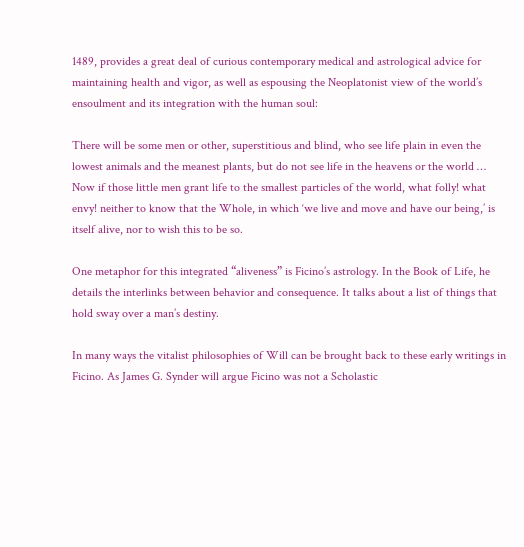1489, provides a great deal of curious contemporary medical and astrological advice for maintaining health and vigor, as well as espousing the Neoplatonist view of the world’s ensoulment and its integration with the human soul:

There will be some men or other, superstitious and blind, who see life plain in even the lowest animals and the meanest plants, but do not see life in the heavens or the world … Now if those little men grant life to the smallest particles of the world, what folly! what envy! neither to know that the Whole, in which ‘we live and move and have our being,’ is itself alive, nor to wish this to be so.

One metaphor for this integrated “aliveness” is Ficino’s astrology. In the Book of Life, he details the interlinks between behavior and consequence. It talks about a list of things that hold sway over a man’s destiny.

In many ways the vitalist philosophies of Will can be brought back to these early writings in Ficino. As James G. Synder will argue Ficino was not a Scholastic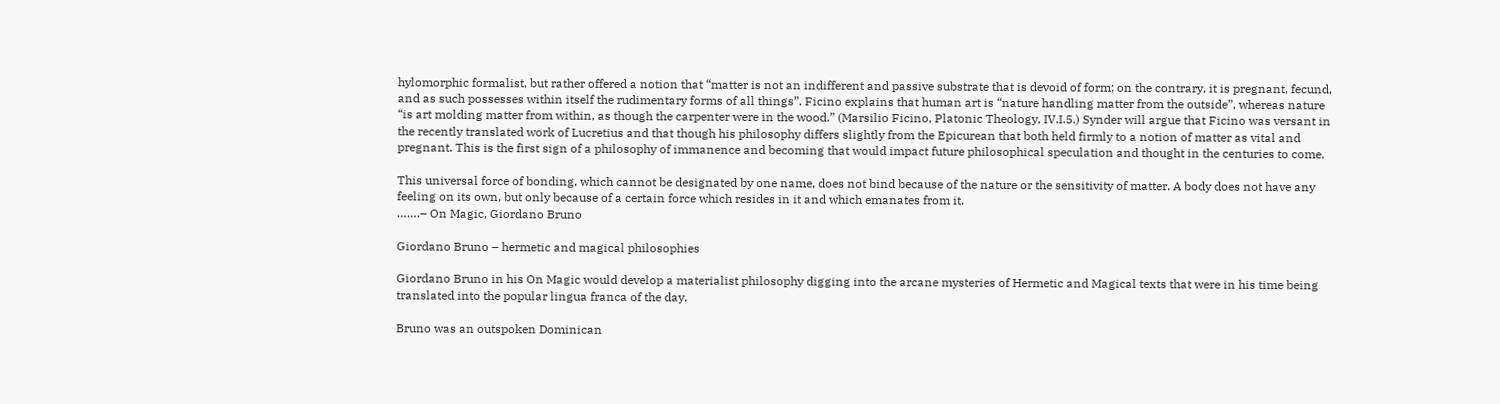hylomorphic formalist, but rather offered a notion that “matter is not an indifferent and passive substrate that is devoid of form; on the contrary, it is pregnant, fecund, and as such possesses within itself the rudimentary forms of all things”. Ficino explains that human art is “nature handling matter from the outside”, whereas nature “is art molding matter from within, as though the carpenter were in the wood.” (Marsilio Ficino, Platonic Theology, IV.I.5.) Synder will argue that Ficino was versant in the recently translated work of Lucretius and that though his philosophy differs slightly from the Epicurean that both held firmly to a notion of matter as vital and pregnant. This is the first sign of a philosophy of immanence and becoming that would impact future philosophical speculation and thought in the centuries to come.

This universal force of bonding, which cannot be designated by one name, does not bind because of the nature or the sensitivity of matter. A body does not have any feeling on its own, but only because of a certain force which resides in it and which emanates from it.
…….– On Magic, Giordano Bruno

Giordano Bruno – hermetic and magical philosophies

Giordano Bruno in his On Magic would develop a materialist philosophy digging into the arcane mysteries of Hermetic and Magical texts that were in his time being translated into the popular lingua franca of the day.

Bruno was an outspoken Dominican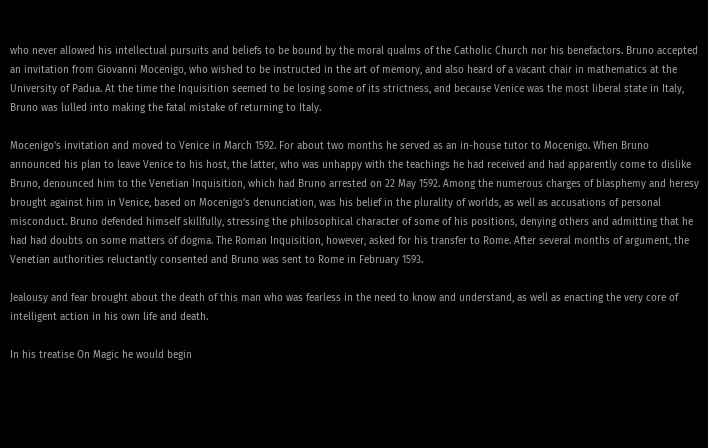who never allowed his intellectual pursuits and beliefs to be bound by the moral qualms of the Catholic Church nor his benefactors. Bruno accepted an invitation from Giovanni Mocenigo, who wished to be instructed in the art of memory, and also heard of a vacant chair in mathematics at the University of Padua. At the time the Inquisition seemed to be losing some of its strictness, and because Venice was the most liberal state in Italy, Bruno was lulled into making the fatal mistake of returning to Italy.

Mocenigo’s invitation and moved to Venice in March 1592. For about two months he served as an in-house tutor to Mocenigo. When Bruno announced his plan to leave Venice to his host, the latter, who was unhappy with the teachings he had received and had apparently come to dislike Bruno, denounced him to the Venetian Inquisition, which had Bruno arrested on 22 May 1592. Among the numerous charges of blasphemy and heresy brought against him in Venice, based on Mocenigo’s denunciation, was his belief in the plurality of worlds, as well as accusations of personal misconduct. Bruno defended himself skillfully, stressing the philosophical character of some of his positions, denying others and admitting that he had had doubts on some matters of dogma. The Roman Inquisition, however, asked for his transfer to Rome. After several months of argument, the Venetian authorities reluctantly consented and Bruno was sent to Rome in February 1593.

Jealousy and fear brought about the death of this man who was fearless in the need to know and understand, as well as enacting the very core of intelligent action in his own life and death.

In his treatise On Magic he would begin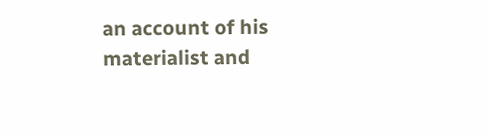an account of his materialist and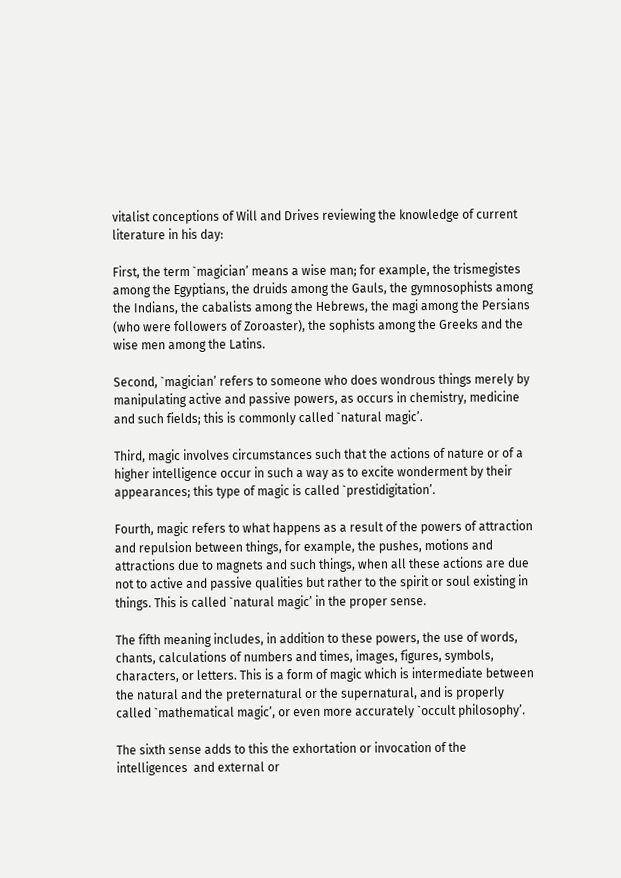vitalist conceptions of Will and Drives reviewing the knowledge of current literature in his day:

First, the term `magician’ means a wise man; for example, the trismegistes among the Egyptians, the druids among the Gauls, the gymnosophists among the Indians, the cabalists among the Hebrews, the magi among the Persians (who were followers of Zoroaster), the sophists among the Greeks and the wise men among the Latins.

Second, `magician’ refers to someone who does wondrous things merely by manipulating active and passive powers, as occurs in chemistry, medicine and such fields; this is commonly called `natural magic’.

Third, magic involves circumstances such that the actions of nature or of a higher intelligence occur in such a way as to excite wonderment by their appearances; this type of magic is called `prestidigitation’.

Fourth, magic refers to what happens as a result of the powers of attraction and repulsion between things, for example, the pushes, motions and attractions due to magnets and such things, when all these actions are due not to active and passive qualities but rather to the spirit or soul existing in things. This is called `natural magic’ in the proper sense.

The fifth meaning includes, in addition to these powers, the use of words, chants, calculations of numbers and times, images, figures, symbols, characters, or letters. This is a form of magic which is intermediate between the natural and the preternatural or the supernatural, and is properly called `mathematical magic’, or even more accurately `occult philosophy’.

The sixth sense adds to this the exhortation or invocation of the intelligences  and external or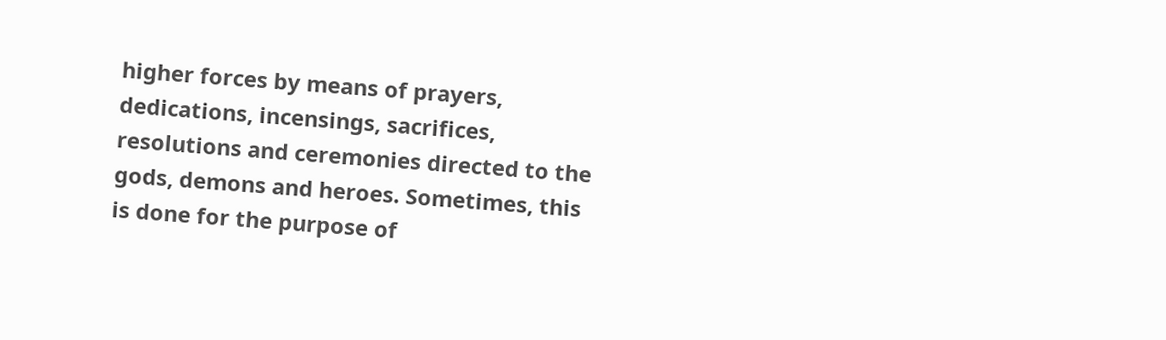higher forces by means of prayers, dedications, incensings, sacrifices, resolutions and ceremonies directed to the gods, demons and heroes. Sometimes, this is done for the purpose of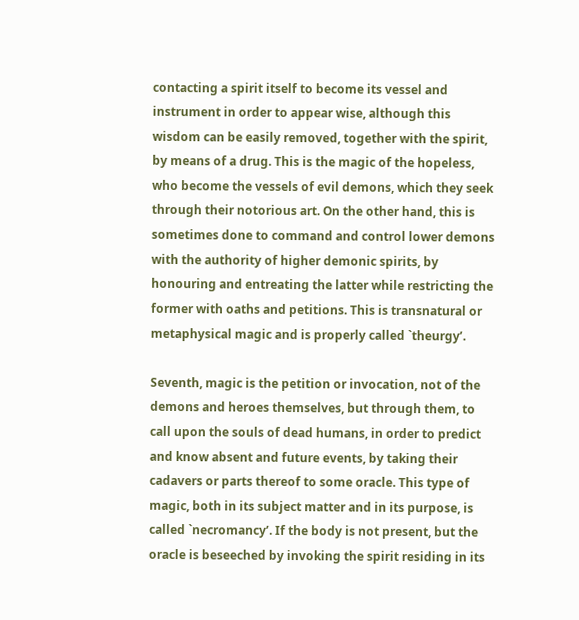contacting a spirit itself to become its vessel and instrument in order to appear wise, although this wisdom can be easily removed, together with the spirit, by means of a drug. This is the magic of the hopeless, who become the vessels of evil demons, which they seek through their notorious art. On the other hand, this is sometimes done to command and control lower demons with the authority of higher demonic spirits, by honouring and entreating the latter while restricting the former with oaths and petitions. This is transnatural or metaphysical magic and is properly called `theurgy’.

Seventh, magic is the petition or invocation, not of the demons and heroes themselves, but through them, to call upon the souls of dead humans, in order to predict and know absent and future events, by taking their cadavers or parts thereof to some oracle. This type of magic, both in its subject matter and in its purpose, is called `necromancy’. If the body is not present, but the oracle is beseeched by invoking the spirit residing in its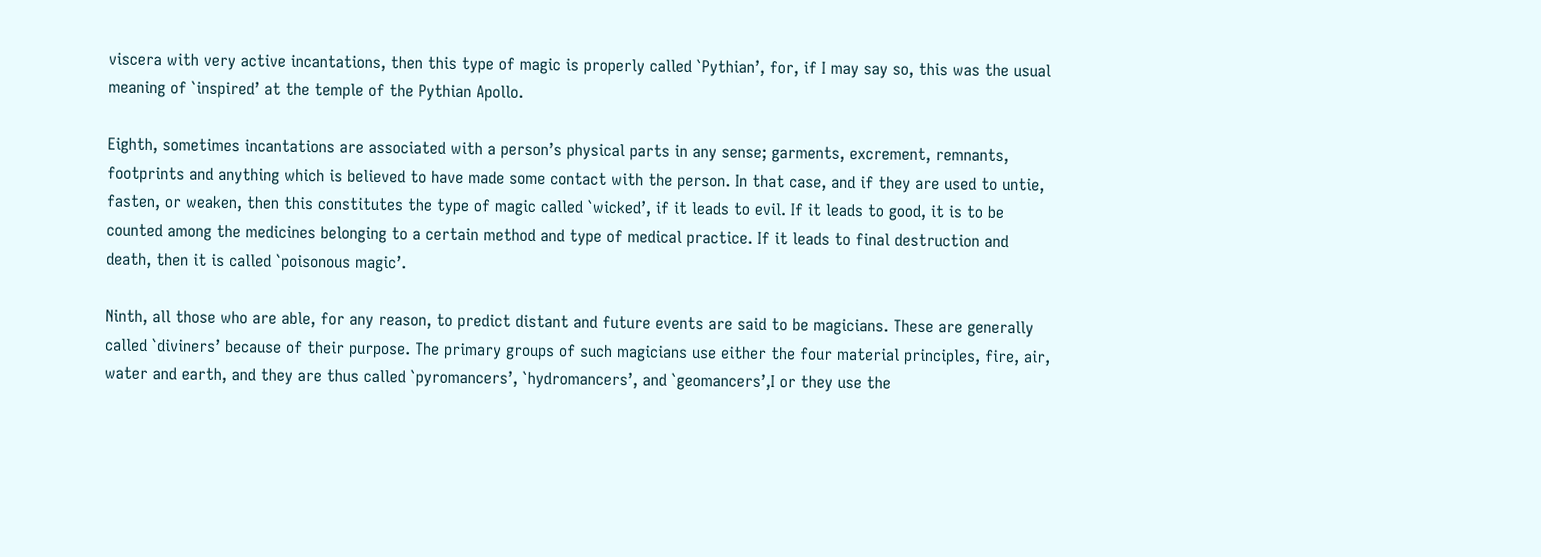viscera with very active incantations, then this type of magic is properly called `Pythian’, for, if I may say so, this was the usual meaning of `inspired’ at the temple of the Pythian Apollo.

Eighth, sometimes incantations are associated with a person’s physical parts in any sense; garments, excrement, remnants, footprints and anything which is believed to have made some contact with the person. In that case, and if they are used to untie, fasten, or weaken, then this constitutes the type of magic called `wicked’, if it leads to evil. If it leads to good, it is to be counted among the medicines belonging to a certain method and type of medical practice. If it leads to final destruction and death, then it is called `poisonous magic’.

Ninth, all those who are able, for any reason, to predict distant and future events are said to be magicians. These are generally called `diviners’ because of their purpose. The primary groups of such magicians use either the four material principles, fire, air, water and earth, and they are thus called `pyromancers’, `hydromancers’, and `geomancers’,I or they use the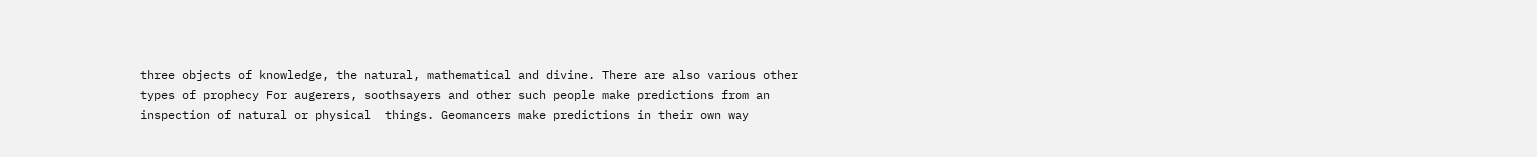three objects of knowledge, the natural, mathematical and divine. There are also various other types of prophecy For augerers, soothsayers and other such people make predictions from an inspection of natural or physical  things. Geomancers make predictions in their own way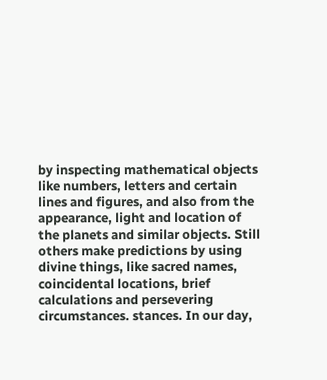by inspecting mathematical objects like numbers, letters and certain lines and figures, and also from the appearance, light and location of the planets and similar objects. Still others make predictions by using divine things, like sacred names, coincidental locations, brief calculations and persevering circumstances. stances. In our day,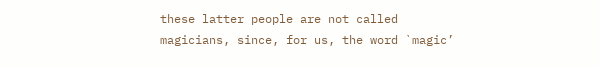these latter people are not called magicians, since, for us, the word `magic’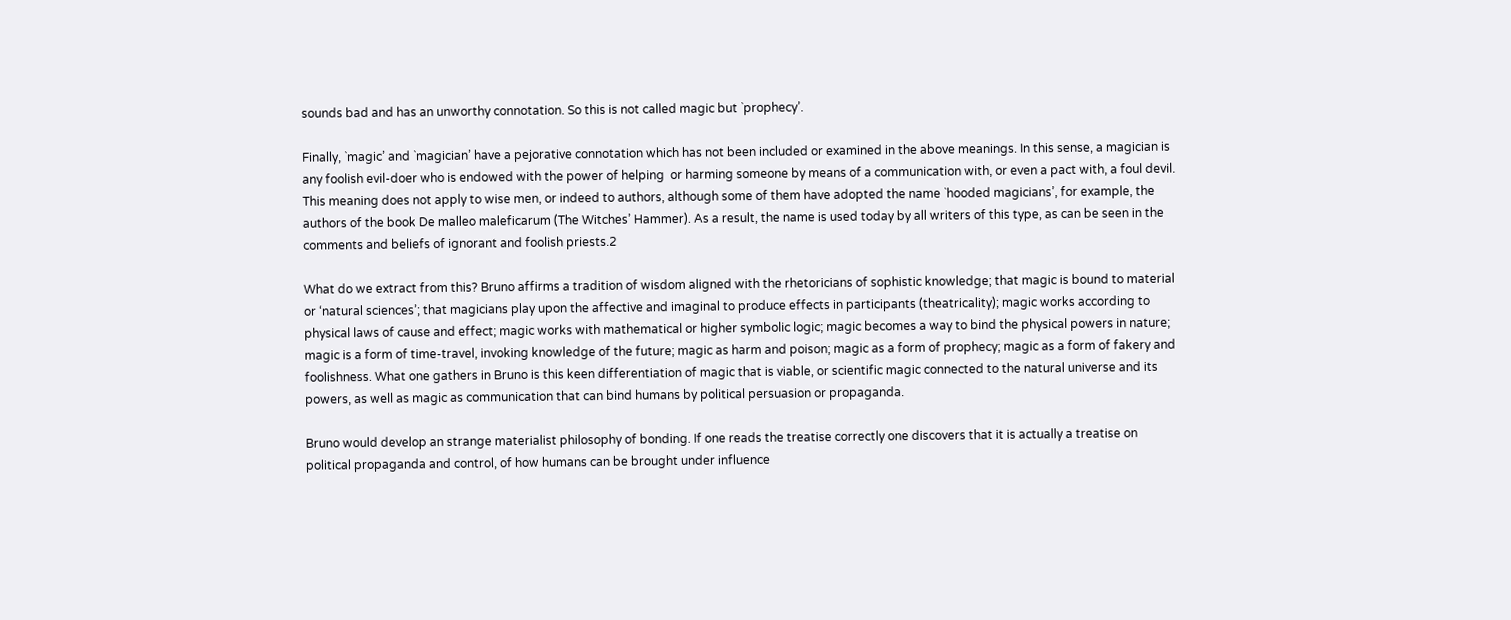sounds bad and has an unworthy connotation. So this is not called magic but `prophecy’.

Finally, `magic’ and `magician’ have a pejorative connotation which has not been included or examined in the above meanings. In this sense, a magician is any foolish evil-doer who is endowed with the power of helping  or harming someone by means of a communication with, or even a pact with, a foul devil. This meaning does not apply to wise men, or indeed to authors, although some of them have adopted the name `hooded magicians’, for example, the authors of the book De malleo maleficarum (The Witches’ Hammer). As a result, the name is used today by all writers of this type, as can be seen in the comments and beliefs of ignorant and foolish priests.2

What do we extract from this? Bruno affirms a tradition of wisdom aligned with the rhetoricians of sophistic knowledge; that magic is bound to material or ‘natural sciences’; that magicians play upon the affective and imaginal to produce effects in participants (theatricality); magic works according to physical laws of cause and effect; magic works with mathematical or higher symbolic logic; magic becomes a way to bind the physical powers in nature; magic is a form of time-travel, invoking knowledge of the future; magic as harm and poison; magic as a form of prophecy; magic as a form of fakery and foolishness. What one gathers in Bruno is this keen differentiation of magic that is viable, or scientific magic connected to the natural universe and its powers, as well as magic as communication that can bind humans by political persuasion or propaganda.

Bruno would develop an strange materialist philosophy of bonding. If one reads the treatise correctly one discovers that it is actually a treatise on political propaganda and control, of how humans can be brought under influence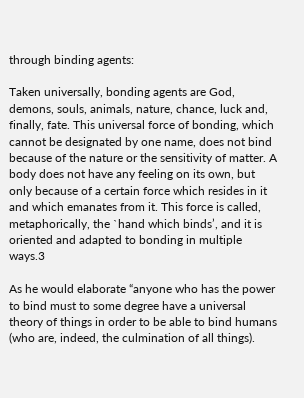through binding agents:

Taken universally, bonding agents are God, demons, souls, animals, nature, chance, luck and, finally, fate. This universal force of bonding, which cannot be designated by one name, does not bind because of the nature or the sensitivity of matter. A body does not have any feeling on its own, but only because of a certain force which resides in it and which emanates from it. This force is called, metaphorically, the `hand which binds’, and it is oriented and adapted to bonding in multiple ways.3

As he would elaborate “anyone who has the power to bind must to some degree have a universal theory of things in order to be able to bind humans (who are, indeed, the culmination of all things).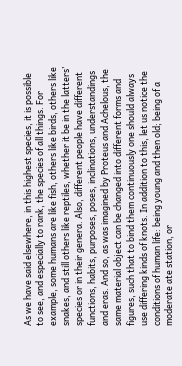As we have said elsewhere, in this highest species, it is possible to see, and especially to rank, the species of all things. For example, some humans are like fish, others like birds, others like snakes, and still others like reptiles, whether it be in the latters’ species or in their genera. Also, different people have different functions, habits, purposes, poses, inclinations, understandings and eras. And so, as was imagined by Proteus and Achelous, the same material object can be changed into different forms and figures, such that to bind them continuously one should always use differing kinds of knots. In addition to this, let us notice the conditions of human life: being young and then old; being of a moderate ate station, or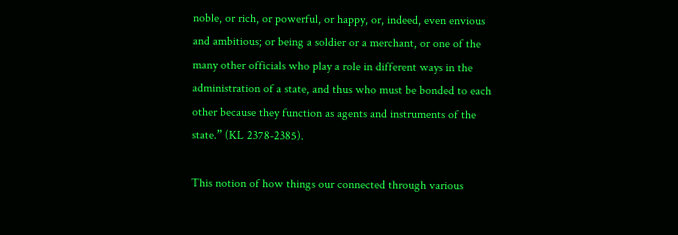noble, or rich, or powerful, or happy, or, indeed, even envious and ambitious; or being a soldier or a merchant, or one of the many other officials who play a role in different ways in the administration of a state, and thus who must be bonded to each other because they function as agents and instruments of the state.” (KL 2378-2385).

This notion of how things our connected through various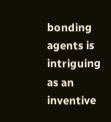bonding agents is intriguing as an inventive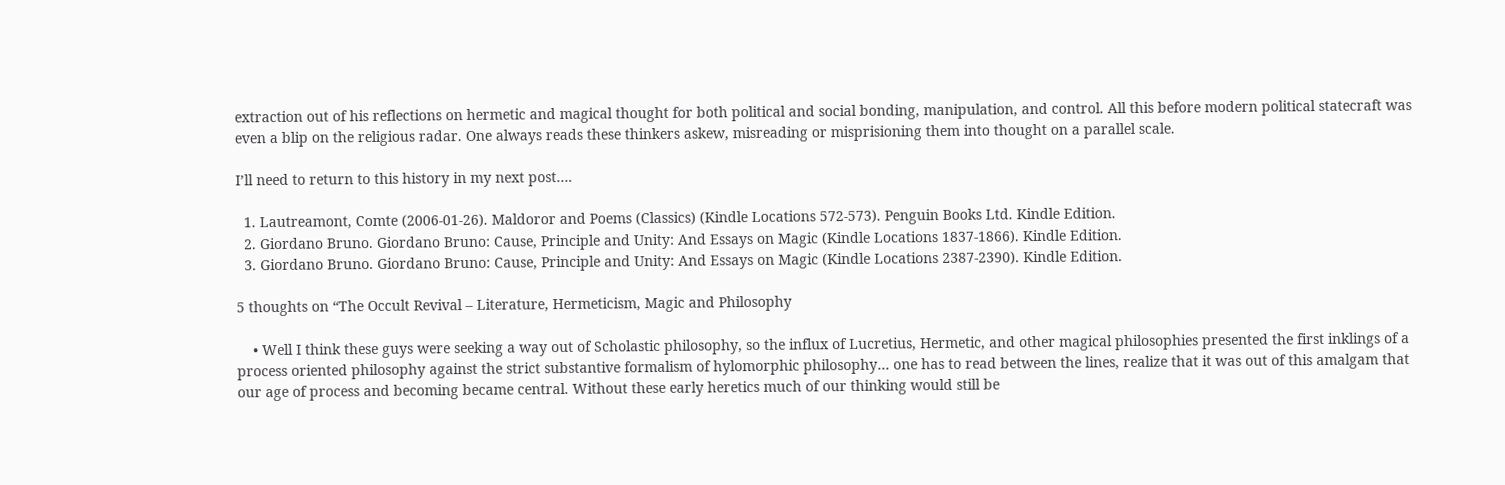extraction out of his reflections on hermetic and magical thought for both political and social bonding, manipulation, and control. All this before modern political statecraft was even a blip on the religious radar. One always reads these thinkers askew, misreading or misprisioning them into thought on a parallel scale.

I’ll need to return to this history in my next post….

  1. Lautreamont, Comte (2006-01-26). Maldoror and Poems (Classics) (Kindle Locations 572-573). Penguin Books Ltd. Kindle Edition.
  2. Giordano Bruno. Giordano Bruno: Cause, Principle and Unity: And Essays on Magic (Kindle Locations 1837-1866). Kindle Edition.
  3. Giordano Bruno. Giordano Bruno: Cause, Principle and Unity: And Essays on Magic (Kindle Locations 2387-2390). Kindle Edition.

5 thoughts on “The Occult Revival – Literature, Hermeticism, Magic and Philosophy

    • Well I think these guys were seeking a way out of Scholastic philosophy, so the influx of Lucretius, Hermetic, and other magical philosophies presented the first inklings of a process oriented philosophy against the strict substantive formalism of hylomorphic philosophy… one has to read between the lines, realize that it was out of this amalgam that our age of process and becoming became central. Without these early heretics much of our thinking would still be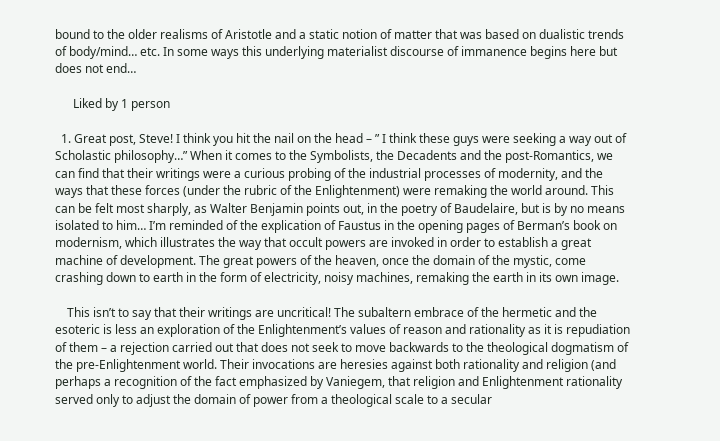bound to the older realisms of Aristotle and a static notion of matter that was based on dualistic trends of body/mind… etc. In some ways this underlying materialist discourse of immanence begins here but does not end…

      Liked by 1 person

  1. Great post, Steve! I think you hit the nail on the head – ” I think these guys were seeking a way out of Scholastic philosophy…” When it comes to the Symbolists, the Decadents and the post-Romantics, we can find that their writings were a curious probing of the industrial processes of modernity, and the ways that these forces (under the rubric of the Enlightenment) were remaking the world around. This can be felt most sharply, as Walter Benjamin points out, in the poetry of Baudelaire, but is by no means isolated to him… I’m reminded of the explication of Faustus in the opening pages of Berman’s book on modernism, which illustrates the way that occult powers are invoked in order to establish a great machine of development. The great powers of the heaven, once the domain of the mystic, come crashing down to earth in the form of electricity, noisy machines, remaking the earth in its own image.

    This isn’t to say that their writings are uncritical! The subaltern embrace of the hermetic and the esoteric is less an exploration of the Enlightenment’s values of reason and rationality as it is repudiation of them – a rejection carried out that does not seek to move backwards to the theological dogmatism of the pre-Enlightenment world. Their invocations are heresies against both rationality and religion (and perhaps a recognition of the fact emphasized by Vaniegem, that religion and Enlightenment rationality served only to adjust the domain of power from a theological scale to a secular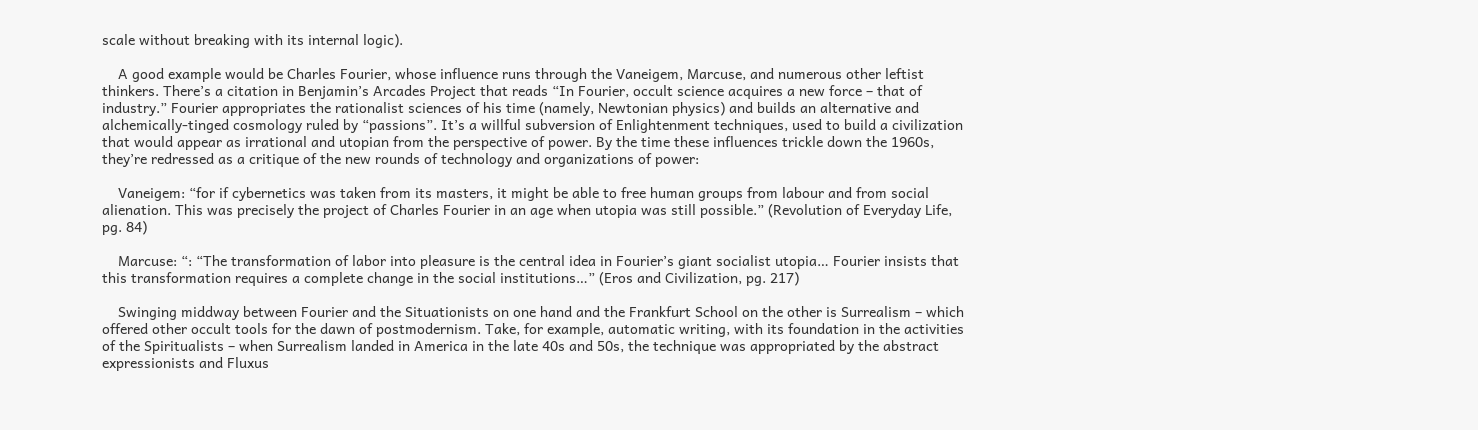scale without breaking with its internal logic).

    A good example would be Charles Fourier, whose influence runs through the Vaneigem, Marcuse, and numerous other leftist thinkers. There’s a citation in Benjamin’s Arcades Project that reads “In Fourier, occult science acquires a new force – that of industry.” Fourier appropriates the rationalist sciences of his time (namely, Newtonian physics) and builds an alternative and alchemically-tinged cosmology ruled by “passions”. It’s a willful subversion of Enlightenment techniques, used to build a civilization that would appear as irrational and utopian from the perspective of power. By the time these influences trickle down the 1960s, they’re redressed as a critique of the new rounds of technology and organizations of power:

    Vaneigem: “for if cybernetics was taken from its masters, it might be able to free human groups from labour and from social alienation. This was precisely the project of Charles Fourier in an age when utopia was still possible.” (Revolution of Everyday Life, pg. 84)

    Marcuse: “: “The transformation of labor into pleasure is the central idea in Fourier’s giant socialist utopia… Fourier insists that this transformation requires a complete change in the social institutions…” (Eros and Civilization, pg. 217)

    Swinging middway between Fourier and the Situationists on one hand and the Frankfurt School on the other is Surrealism – which offered other occult tools for the dawn of postmodernism. Take, for example, automatic writing, with its foundation in the activities of the Spiritualists – when Surrealism landed in America in the late 40s and 50s, the technique was appropriated by the abstract expressionists and Fluxus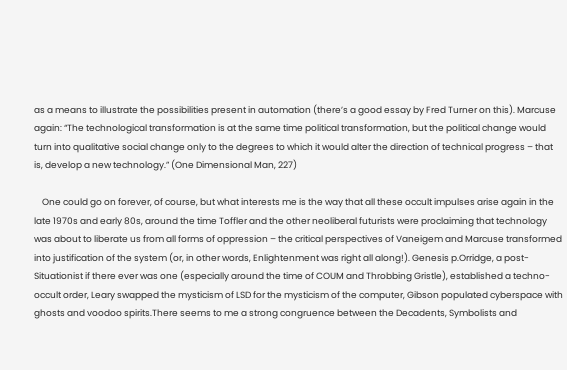as a means to illustrate the possibilities present in automation (there’s a good essay by Fred Turner on this). Marcuse again: “The technological transformation is at the same time political transformation, but the political change would turn into qualitative social change only to the degrees to which it would alter the direction of technical progress – that is, develop a new technology.” (One Dimensional Man, 227)

    One could go on forever, of course, but what interests me is the way that all these occult impulses arise again in the late 1970s and early 80s, around the time Toffler and the other neoliberal futurists were proclaiming that technology was about to liberate us from all forms of oppression – the critical perspectives of Vaneigem and Marcuse transformed into justification of the system (or, in other words, Enlightenment was right all along!). Genesis p.Orridge, a post-Situationist if there ever was one (especially around the time of COUM and Throbbing Gristle), established a techno-occult order, Leary swapped the mysticism of LSD for the mysticism of the computer, Gibson populated cyberspace with ghosts and voodoo spirits.There seems to me a strong congruence between the Decadents, Symbolists and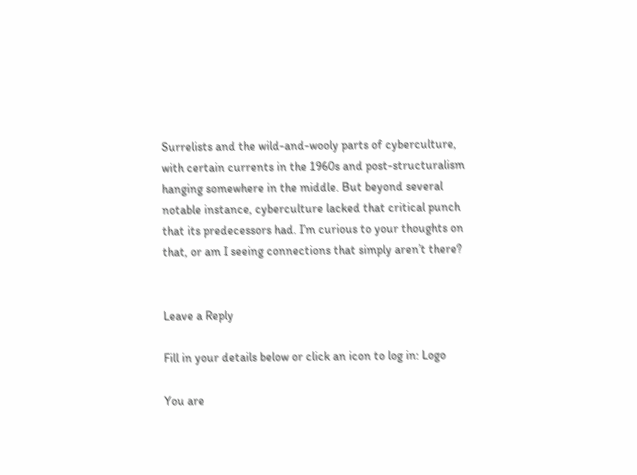Surrelists and the wild-and-wooly parts of cyberculture, with certain currents in the 1960s and post-structuralism hanging somewhere in the middle. But beyond several notable instance, cyberculture lacked that critical punch that its predecessors had. I’m curious to your thoughts on that, or am I seeing connections that simply aren’t there?


Leave a Reply

Fill in your details below or click an icon to log in: Logo

You are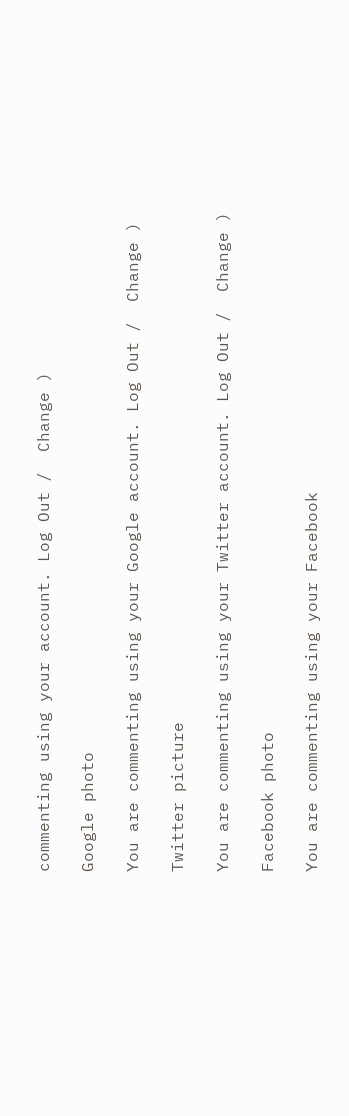commenting using your account. Log Out /  Change )

Google photo

You are commenting using your Google account. Log Out /  Change )

Twitter picture

You are commenting using your Twitter account. Log Out /  Change )

Facebook photo

You are commenting using your Facebook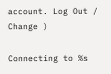account. Log Out /  Change )

Connecting to %s